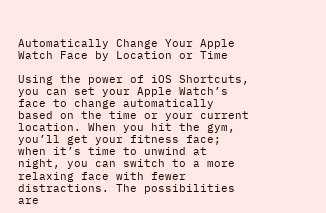Automatically Change Your Apple Watch Face by Location or Time

Using the power of iOS Shortcuts, you can set your Apple Watch’s face to change automatically based on the time or your current location. When you hit the gym, you’ll get your fitness face; when it’s time to unwind at night, you can switch to a more relaxing face with fewer distractions. The possibilities are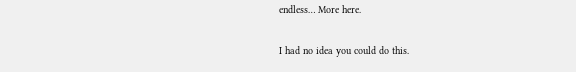endless… More here.

I had no idea you could do this.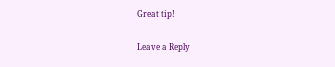Great tip!

Leave a Reply